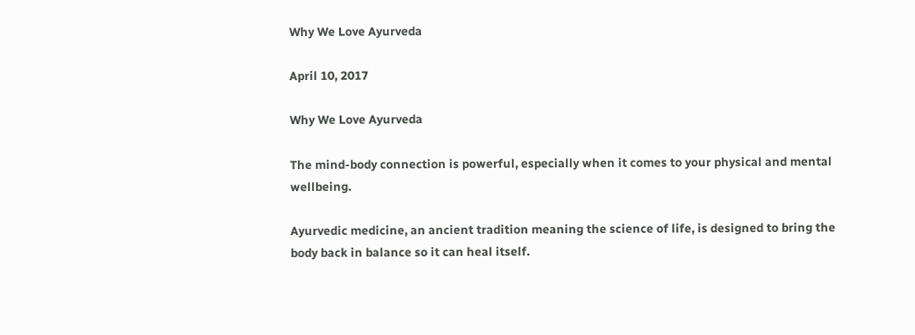Why We Love Ayurveda

April 10, 2017

Why We Love Ayurveda

The mind-body connection is powerful, especially when it comes to your physical and mental wellbeing.

Ayurvedic medicine, an ancient tradition meaning the science of life, is designed to bring the body back in balance so it can heal itself.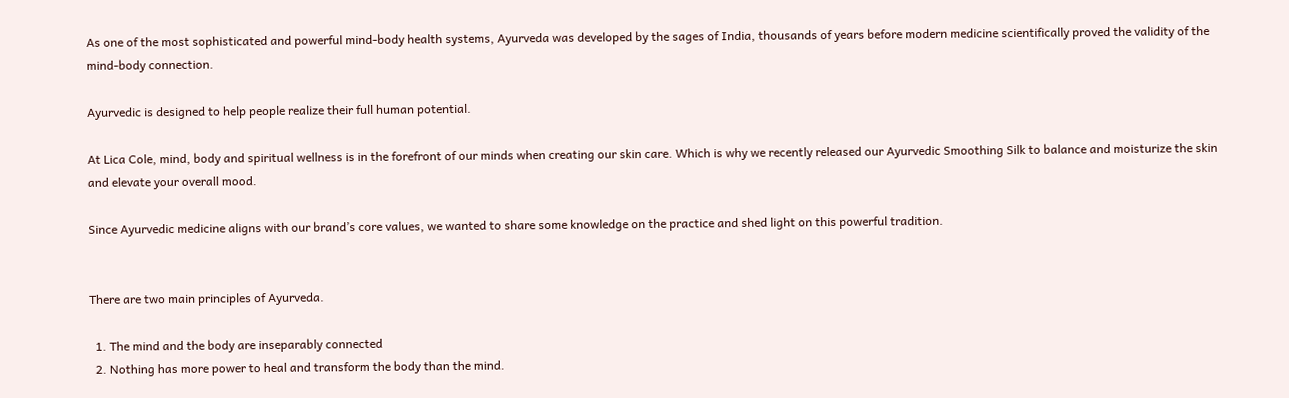As one of the most sophisticated and powerful mind-body health systems, Ayurveda was developed by the sages of India, thousands of years before modern medicine scientifically proved the validity of the mind-body connection.

Ayurvedic is designed to help people realize their full human potential.

At Lica Cole, mind, body and spiritual wellness is in the forefront of our minds when creating our skin care. Which is why we recently released our Ayurvedic Smoothing Silk to balance and moisturize the skin and elevate your overall mood.

Since Ayurvedic medicine aligns with our brand’s core values, we wanted to share some knowledge on the practice and shed light on this powerful tradition.


There are two main principles of Ayurveda.

  1. The mind and the body are inseparably connected
  2. Nothing has more power to heal and transform the body than the mind.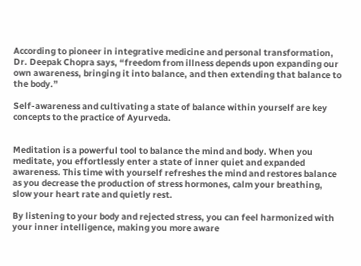According to pioneer in integrative medicine and personal transformation, Dr. Deepak Chopra says, “freedom from illness depends upon expanding our own awareness, bringing it into balance, and then extending that balance to the body.”

Self-awareness and cultivating a state of balance within yourself are key concepts to the practice of Ayurveda.


Meditation is a powerful tool to balance the mind and body. When you meditate, you effortlessly enter a state of inner quiet and expanded awareness. This time with yourself refreshes the mind and restores balance as you decrease the production of stress hormones, calm your breathing, slow your heart rate and quietly rest.

By listening to your body and rejected stress, you can feel harmonized with your inner intelligence, making you more aware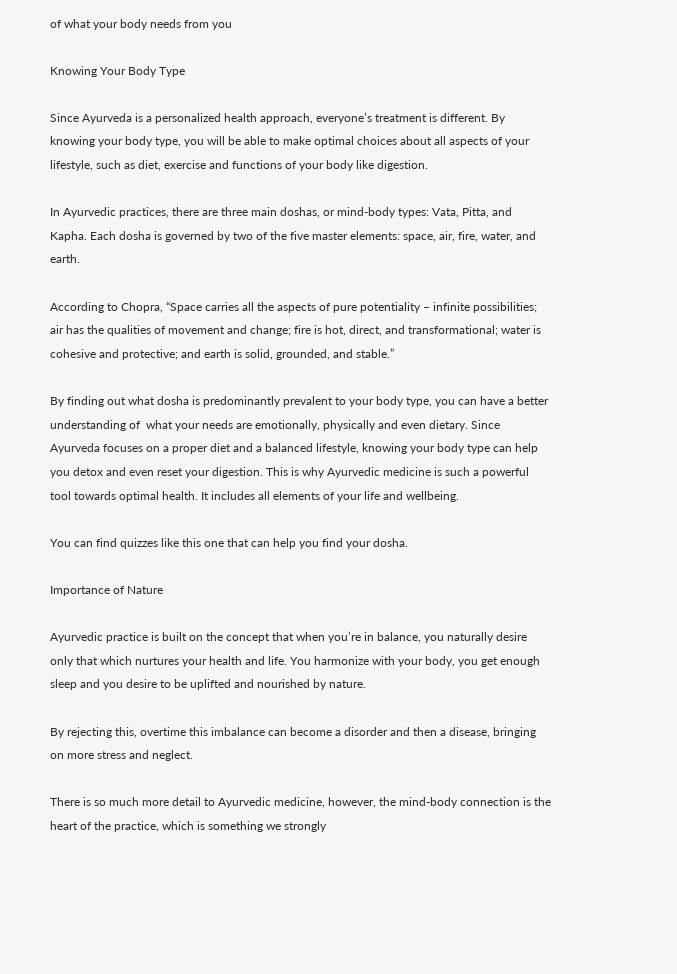of what your body needs from you

Knowing Your Body Type

Since Ayurveda is a personalized health approach, everyone’s treatment is different. By knowing your body type, you will be able to make optimal choices about all aspects of your lifestyle, such as diet, exercise and functions of your body like digestion.

In Ayurvedic practices, there are three main doshas, or mind-body types: Vata, Pitta, and Kapha. Each dosha is governed by two of the five master elements: space, air, fire, water, and earth.

According to Chopra, “Space carries all the aspects of pure potentiality – infinite possibilities; air has the qualities of movement and change; fire is hot, direct, and transformational; water is cohesive and protective; and earth is solid, grounded, and stable.”

By finding out what dosha is predominantly prevalent to your body type, you can have a better understanding of  what your needs are emotionally, physically and even dietary. Since Ayurveda focuses on a proper diet and a balanced lifestyle, knowing your body type can help you detox and even reset your digestion. This is why Ayurvedic medicine is such a powerful tool towards optimal health. It includes all elements of your life and wellbeing.

You can find quizzes like this one that can help you find your dosha.

Importance of Nature

Ayurvedic practice is built on the concept that when you’re in balance, you naturally desire only that which nurtures your health and life. You harmonize with your body, you get enough sleep and you desire to be uplifted and nourished by nature.

By rejecting this, overtime this imbalance can become a disorder and then a disease, bringing on more stress and neglect.

There is so much more detail to Ayurvedic medicine, however, the mind-body connection is the heart of the practice, which is something we strongly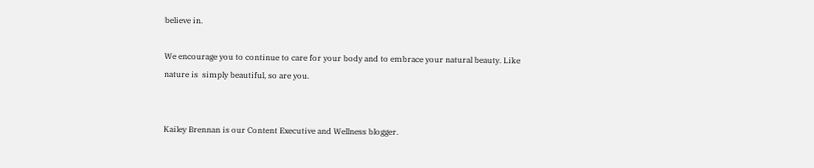believe in.

We encourage you to continue to care for your body and to embrace your natural beauty. Like nature is  simply beautiful, so are you.


Kailey Brennan is our Content Executive and Wellness blogger.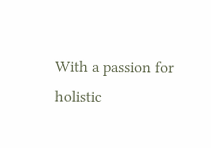With a passion for holistic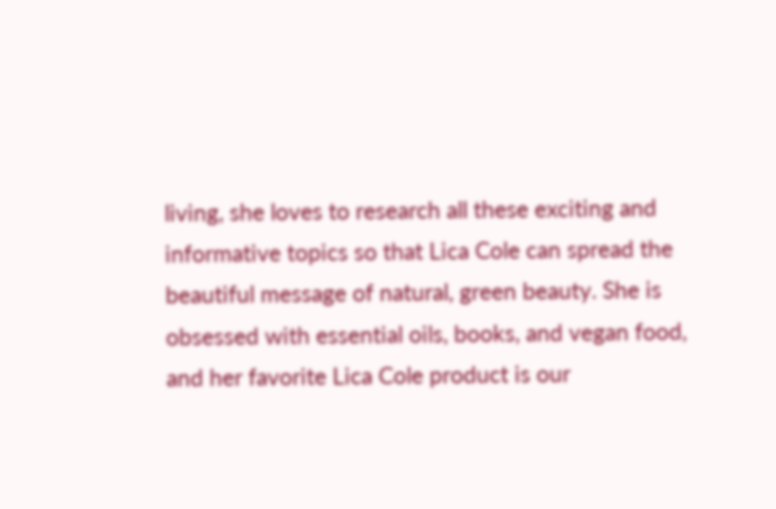living, she loves to research all these exciting and informative topics so that Lica Cole can spread the beautiful message of natural, green beauty. She is obsessed with essential oils, books, and vegan food, and her favorite Lica Cole product is our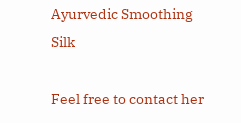Ayurvedic Smoothing Silk

Feel free to contact her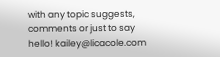with any topic suggests, comments or just to say hello! kailey@licacole.com